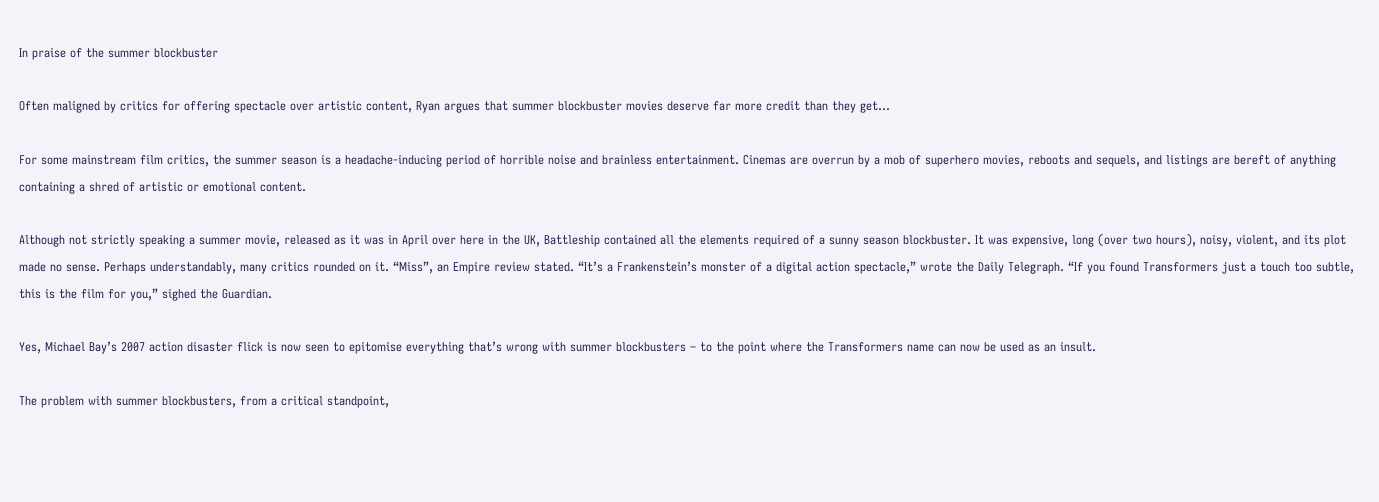In praise of the summer blockbuster

Often maligned by critics for offering spectacle over artistic content, Ryan argues that summer blockbuster movies deserve far more credit than they get…

For some mainstream film critics, the summer season is a headache-inducing period of horrible noise and brainless entertainment. Cinemas are overrun by a mob of superhero movies, reboots and sequels, and listings are bereft of anything containing a shred of artistic or emotional content.

Although not strictly speaking a summer movie, released as it was in April over here in the UK, Battleship contained all the elements required of a sunny season blockbuster. It was expensive, long (over two hours), noisy, violent, and its plot made no sense. Perhaps understandably, many critics rounded on it. “Miss”, an Empire review stated. “It’s a Frankenstein’s monster of a digital action spectacle,” wrote the Daily Telegraph. “If you found Transformers just a touch too subtle, this is the film for you,” sighed the Guardian.

Yes, Michael Bay’s 2007 action disaster flick is now seen to epitomise everything that’s wrong with summer blockbusters – to the point where the Transformers name can now be used as an insult.

The problem with summer blockbusters, from a critical standpoint,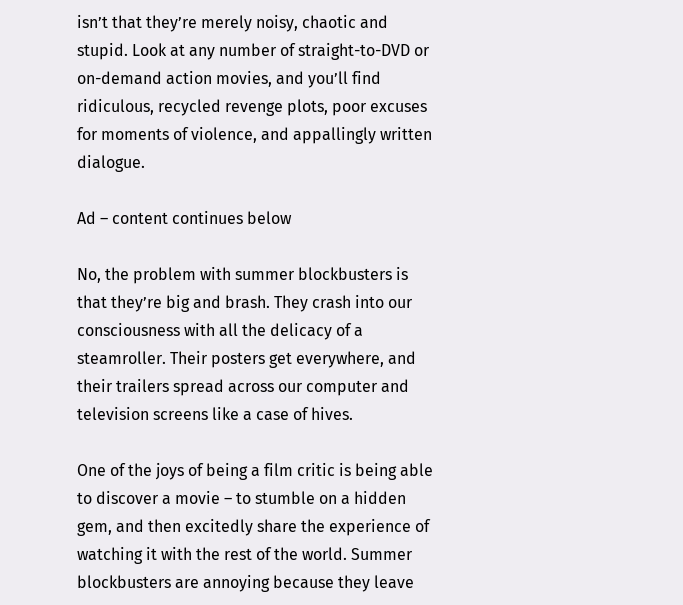isn’t that they’re merely noisy, chaotic and stupid. Look at any number of straight-to-DVD or on-demand action movies, and you’ll find ridiculous, recycled revenge plots, poor excuses for moments of violence, and appallingly written dialogue.

Ad – content continues below

No, the problem with summer blockbusters is that they’re big and brash. They crash into our consciousness with all the delicacy of a steamroller. Their posters get everywhere, and their trailers spread across our computer and television screens like a case of hives.

One of the joys of being a film critic is being able to discover a movie – to stumble on a hidden gem, and then excitedly share the experience of watching it with the rest of the world. Summer blockbusters are annoying because they leave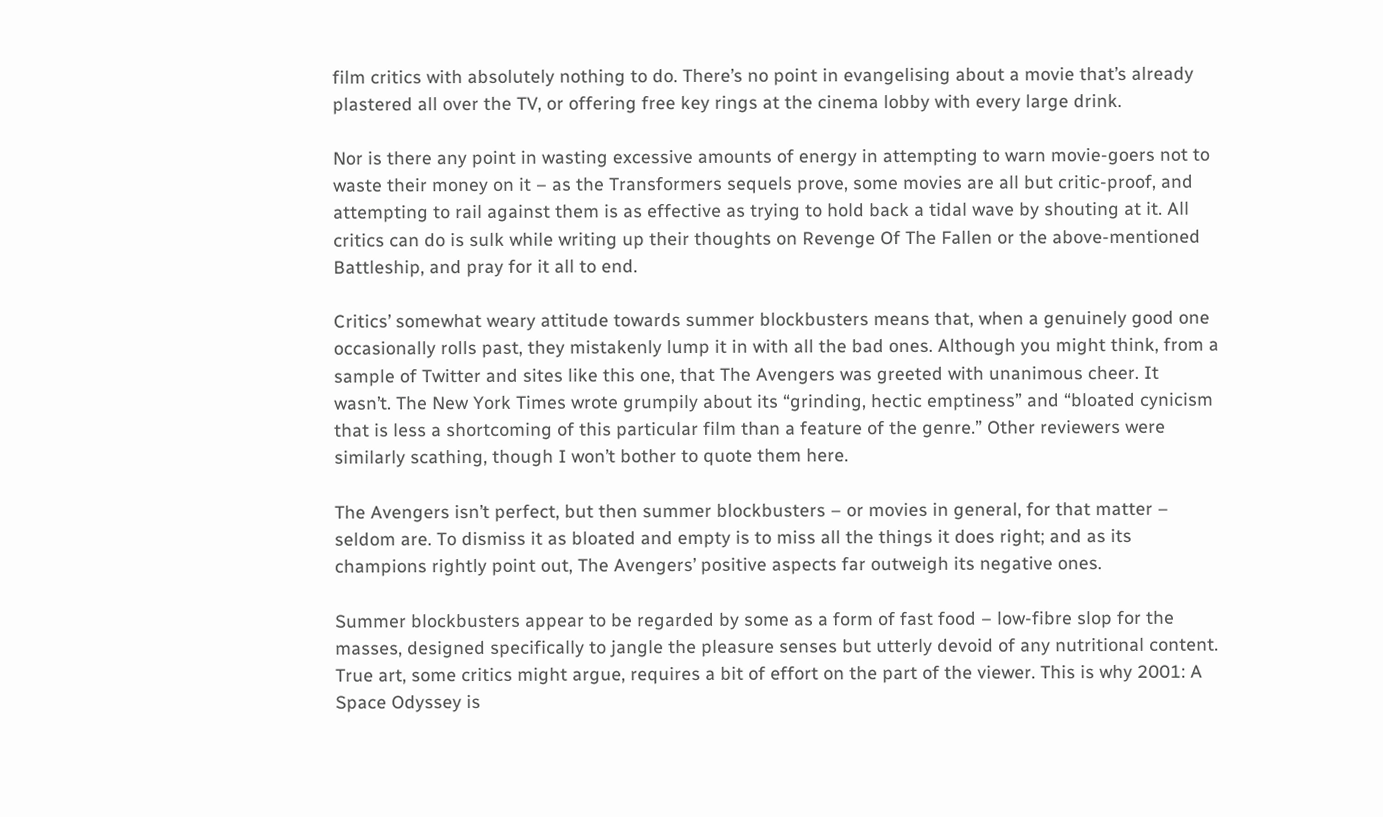film critics with absolutely nothing to do. There’s no point in evangelising about a movie that’s already plastered all over the TV, or offering free key rings at the cinema lobby with every large drink.

Nor is there any point in wasting excessive amounts of energy in attempting to warn movie-goers not to waste their money on it – as the Transformers sequels prove, some movies are all but critic-proof, and attempting to rail against them is as effective as trying to hold back a tidal wave by shouting at it. All critics can do is sulk while writing up their thoughts on Revenge Of The Fallen or the above-mentioned Battleship, and pray for it all to end.

Critics’ somewhat weary attitude towards summer blockbusters means that, when a genuinely good one occasionally rolls past, they mistakenly lump it in with all the bad ones. Although you might think, from a sample of Twitter and sites like this one, that The Avengers was greeted with unanimous cheer. It wasn’t. The New York Times wrote grumpily about its “grinding, hectic emptiness” and “bloated cynicism that is less a shortcoming of this particular film than a feature of the genre.” Other reviewers were similarly scathing, though I won’t bother to quote them here.

The Avengers isn’t perfect, but then summer blockbusters – or movies in general, for that matter – seldom are. To dismiss it as bloated and empty is to miss all the things it does right; and as its champions rightly point out, The Avengers’ positive aspects far outweigh its negative ones.

Summer blockbusters appear to be regarded by some as a form of fast food – low-fibre slop for the masses, designed specifically to jangle the pleasure senses but utterly devoid of any nutritional content. True art, some critics might argue, requires a bit of effort on the part of the viewer. This is why 2001: A Space Odyssey is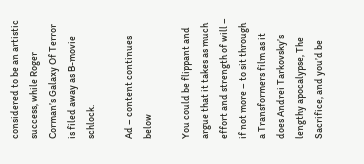considered to be an artistic success, while Roger Corman’s Galaxy Of Terror is filed away as B-movie schlock.

Ad – content continues below

You could be flippant and argue that it takes as much effort and strength of will – if not more – to sit through a Transformers film as it does Andrei Tarkovsky’s lengthy apocalypse, The Sacrifice, and you’d be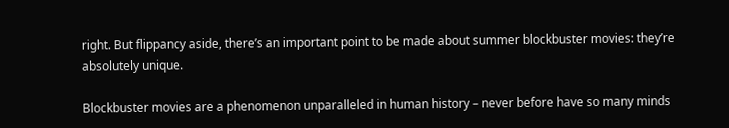right. But flippancy aside, there’s an important point to be made about summer blockbuster movies: they’re absolutely unique.

Blockbuster movies are a phenomenon unparalleled in human history – never before have so many minds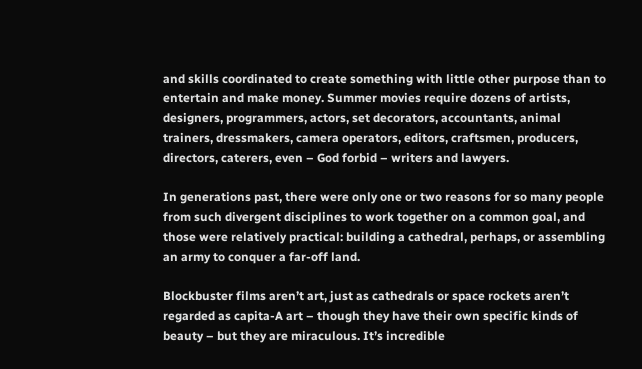and skills coordinated to create something with little other purpose than to entertain and make money. Summer movies require dozens of artists, designers, programmers, actors, set decorators, accountants, animal trainers, dressmakers, camera operators, editors, craftsmen, producers, directors, caterers, even – God forbid – writers and lawyers.

In generations past, there were only one or two reasons for so many people from such divergent disciplines to work together on a common goal, and those were relatively practical: building a cathedral, perhaps, or assembling an army to conquer a far-off land.

Blockbuster films aren’t art, just as cathedrals or space rockets aren’t regarded as capita-A art – though they have their own specific kinds of beauty – but they are miraculous. It’s incredible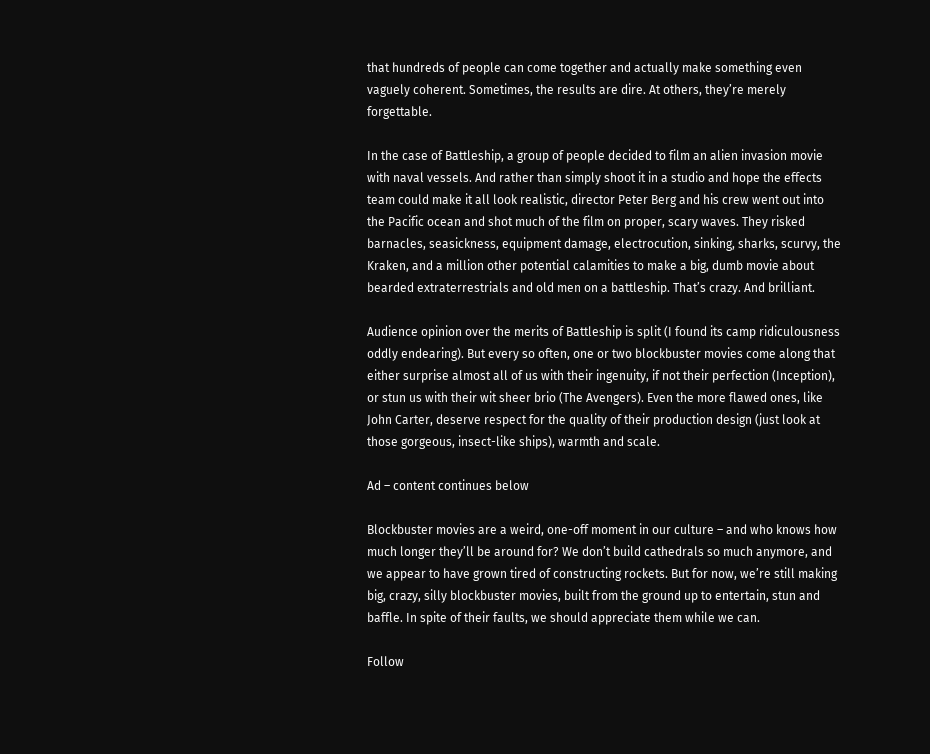that hundreds of people can come together and actually make something even vaguely coherent. Sometimes, the results are dire. At others, they’re merely forgettable.

In the case of Battleship, a group of people decided to film an alien invasion movie with naval vessels. And rather than simply shoot it in a studio and hope the effects team could make it all look realistic, director Peter Berg and his crew went out into the Pacific ocean and shot much of the film on proper, scary waves. They risked barnacles, seasickness, equipment damage, electrocution, sinking, sharks, scurvy, the Kraken, and a million other potential calamities to make a big, dumb movie about bearded extraterrestrials and old men on a battleship. That’s crazy. And brilliant.

Audience opinion over the merits of Battleship is split (I found its camp ridiculousness oddly endearing). But every so often, one or two blockbuster movies come along that either surprise almost all of us with their ingenuity, if not their perfection (Inception), or stun us with their wit sheer brio (The Avengers). Even the more flawed ones, like John Carter, deserve respect for the quality of their production design (just look at those gorgeous, insect-like ships), warmth and scale.

Ad – content continues below

Blockbuster movies are a weird, one-off moment in our culture – and who knows how much longer they’ll be around for? We don’t build cathedrals so much anymore, and we appear to have grown tired of constructing rockets. But for now, we’re still making big, crazy, silly blockbuster movies, built from the ground up to entertain, stun and baffle. In spite of their faults, we should appreciate them while we can.

Follow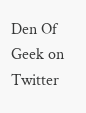Den Of Geek on Twitter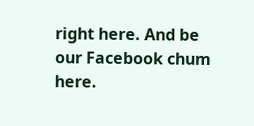right here. And be our Facebook chum here.